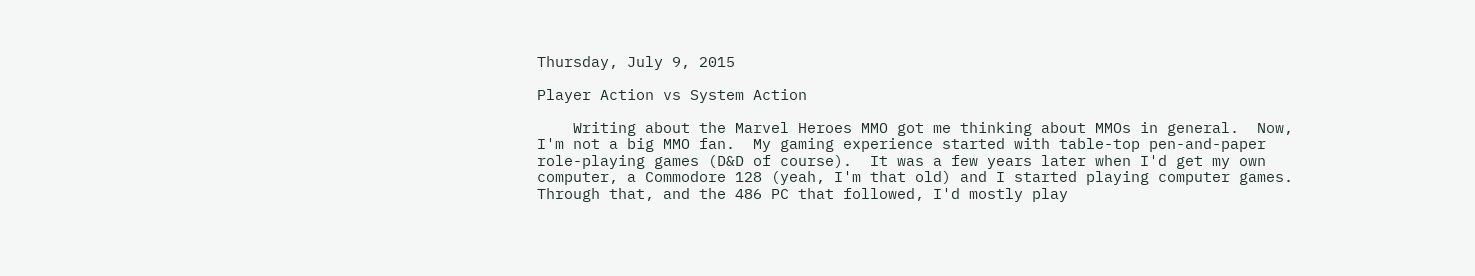Thursday, July 9, 2015

Player Action vs System Action

    Writing about the Marvel Heroes MMO got me thinking about MMOs in general.  Now, I'm not a big MMO fan.  My gaming experience started with table-top pen-and-paper role-playing games (D&D of course).  It was a few years later when I'd get my own computer, a Commodore 128 (yeah, I'm that old) and I started playing computer games.  Through that, and the 486 PC that followed, I'd mostly play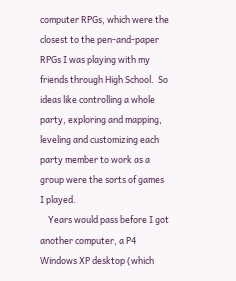computer RPGs, which were the closest to the pen-and-paper RPGs I was playing with my friends through High School.  So ideas like controlling a whole party, exploring and mapping, leveling and customizing each party member to work as a group were the sorts of games I played.
    Years would pass before I got another computer, a P4 Windows XP desktop (which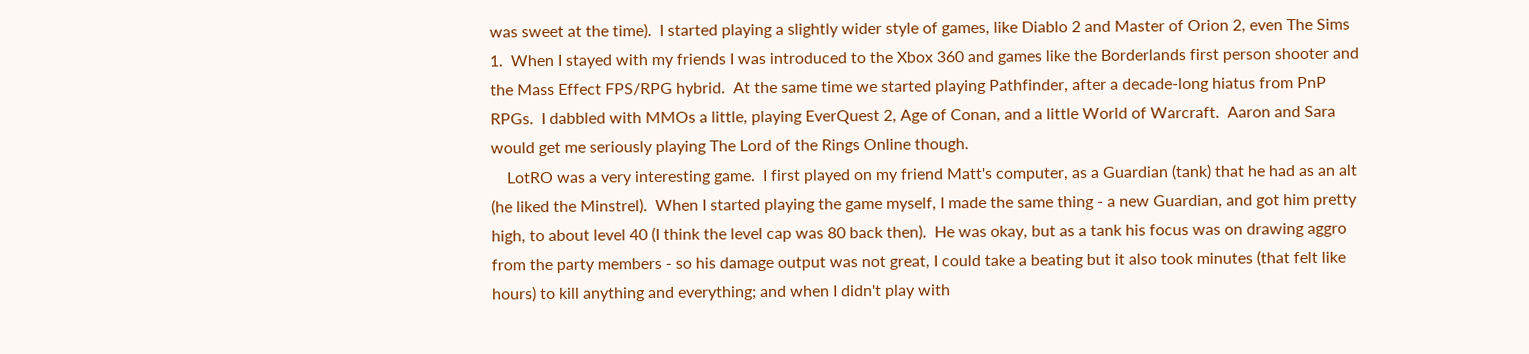was sweet at the time).  I started playing a slightly wider style of games, like Diablo 2 and Master of Orion 2, even The Sims 1.  When I stayed with my friends I was introduced to the Xbox 360 and games like the Borderlands first person shooter and the Mass Effect FPS/RPG hybrid.  At the same time we started playing Pathfinder, after a decade-long hiatus from PnP RPGs.  I dabbled with MMOs a little, playing EverQuest 2, Age of Conan, and a little World of Warcraft.  Aaron and Sara would get me seriously playing The Lord of the Rings Online though.
    LotRO was a very interesting game.  I first played on my friend Matt's computer, as a Guardian (tank) that he had as an alt (he liked the Minstrel).  When I started playing the game myself, I made the same thing - a new Guardian, and got him pretty high, to about level 40 (I think the level cap was 80 back then).  He was okay, but as a tank his focus was on drawing aggro from the party members - so his damage output was not great, I could take a beating but it also took minutes (that felt like hours) to kill anything and everything; and when I didn't play with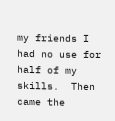my friends I had no use for half of my skills.  Then came the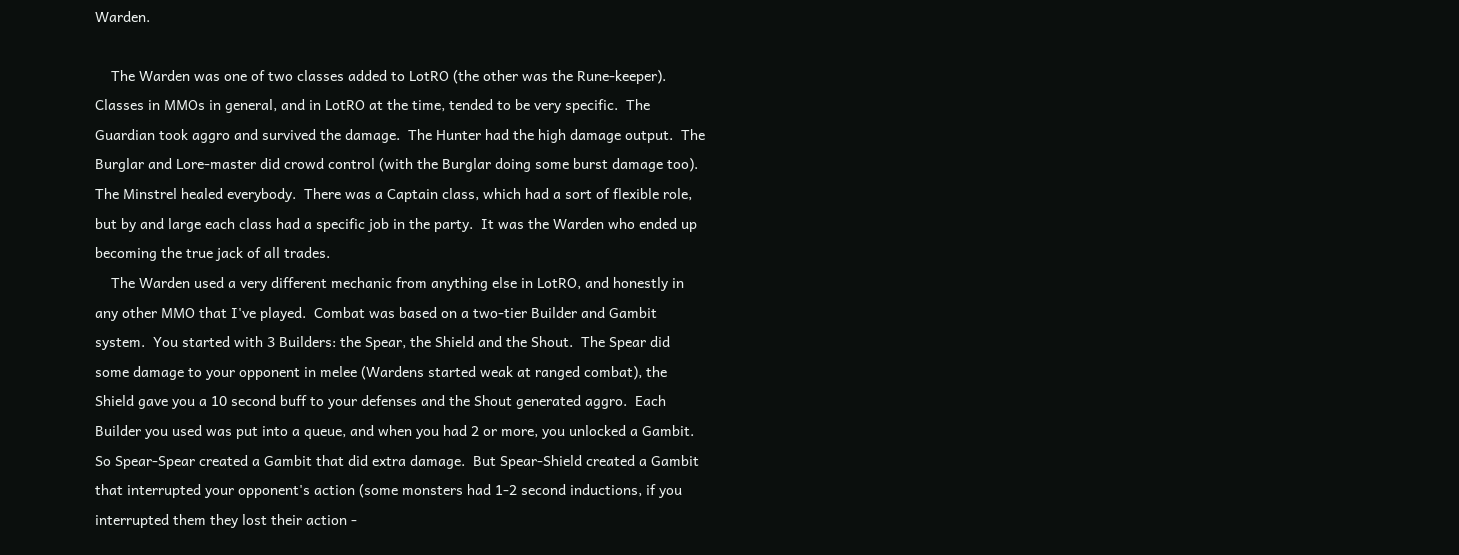Warden.

    The Warden was one of two classes added to LotRO (the other was the Rune-keeper).  Classes in MMOs in general, and in LotRO at the time, tended to be very specific.  The Guardian took aggro and survived the damage.  The Hunter had the high damage output.  The Burglar and Lore-master did crowd control (with the Burglar doing some burst damage too).  The Minstrel healed everybody.  There was a Captain class, which had a sort of flexible role, but by and large each class had a specific job in the party.  It was the Warden who ended up becoming the true jack of all trades.
    The Warden used a very different mechanic from anything else in LotRO, and honestly in any other MMO that I've played.  Combat was based on a two-tier Builder and Gambit system.  You started with 3 Builders: the Spear, the Shield and the Shout.  The Spear did some damage to your opponent in melee (Wardens started weak at ranged combat), the Shield gave you a 10 second buff to your defenses and the Shout generated aggro.  Each Builder you used was put into a queue, and when you had 2 or more, you unlocked a Gambit.  So Spear-Spear created a Gambit that did extra damage.  But Spear-Shield created a Gambit that interrupted your opponent's action (some monsters had 1-2 second inductions, if you interrupted them they lost their action -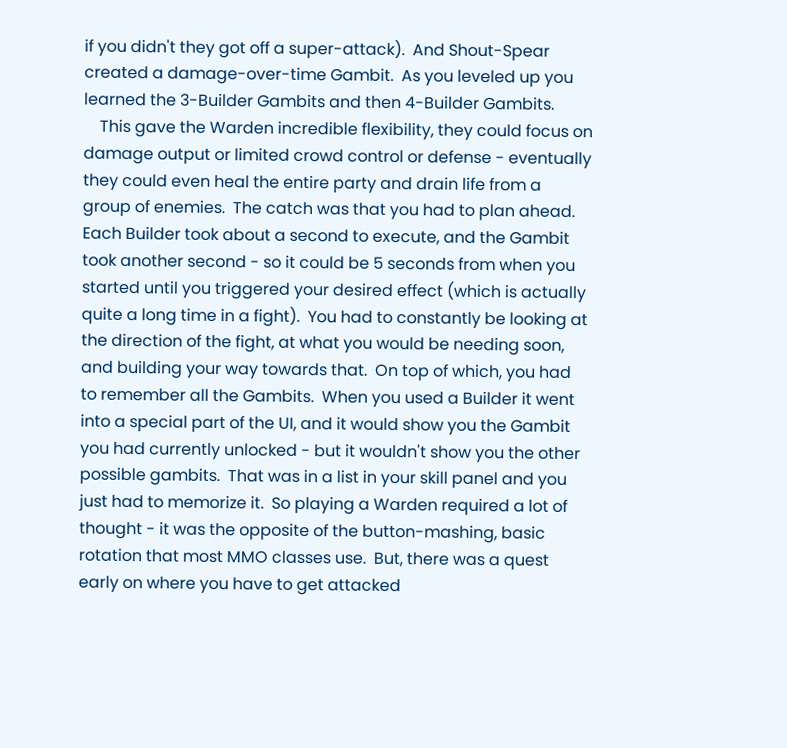if you didn't they got off a super-attack).  And Shout-Spear created a damage-over-time Gambit.  As you leveled up you learned the 3-Builder Gambits and then 4-Builder Gambits.
    This gave the Warden incredible flexibility, they could focus on damage output or limited crowd control or defense - eventually they could even heal the entire party and drain life from a group of enemies.  The catch was that you had to plan ahead.  Each Builder took about a second to execute, and the Gambit took another second - so it could be 5 seconds from when you started until you triggered your desired effect (which is actually quite a long time in a fight).  You had to constantly be looking at the direction of the fight, at what you would be needing soon, and building your way towards that.  On top of which, you had to remember all the Gambits.  When you used a Builder it went into a special part of the UI, and it would show you the Gambit you had currently unlocked - but it wouldn't show you the other possible gambits.  That was in a list in your skill panel and you just had to memorize it.  So playing a Warden required a lot of thought - it was the opposite of the button-mashing, basic rotation that most MMO classes use.  But, there was a quest early on where you have to get attacked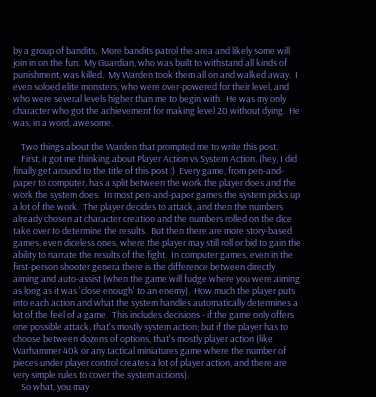by a group of bandits.  More bandits patrol the area and likely some will join in on the fun.  My Guardian, who was built to withstand all kinds of punishment, was killed.  My Warden took them all on and walked away.  I even soloed elite monsters, who were over-powered for their level, and who were several levels higher than me to begin with.  He was my only character who got the achievement for making level 20 without dying.  He was, in a word, awesome.

    Two things about the Warden that prompted me to write this post.
    First, it got me thinking about Player Action vs System Action. (hey, I did finally get around to the title of this post :)  Every game, from pen-and-paper to computer, has a split between the work the player does and the work the system does.  In most pen-and-paper games the system picks up a lot of the work.  The player decides to attack, and then the numbers already chosen at character creation and the numbers rolled on the dice take over to determine the results.  But then there are more story-based games, even diceless ones, where the player may still roll or bid to gain the ability to narrate the results of the fight.  In computer games, even in the first-person shooter genera there is the difference between directly aiming and auto-assist (when the game will fudge where you were aiming as long as it was 'close enough' to an enemy).  How much the player puts into each action and what the system handles automatically determines a lot of the feel of a game.  This includes decisions - if the game only offers one possible attack, that's mostly system action; but if the player has to choose between dozens of options, that's mostly player action (like Warhammer 40k or any tactical miniatures game where the number of pieces under player control creates a lot of player action, and there are very simple rules to cover the system actions).
    So what, you may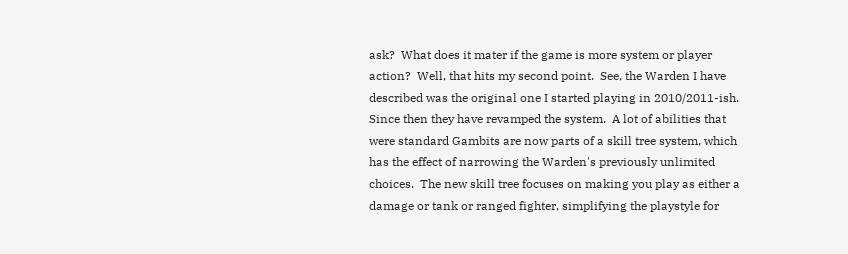ask?  What does it mater if the game is more system or player action?  Well, that hits my second point.  See, the Warden I have described was the original one I started playing in 2010/2011-ish.  Since then they have revamped the system.  A lot of abilities that were standard Gambits are now parts of a skill tree system, which has the effect of narrowing the Warden's previously unlimited choices.  The new skill tree focuses on making you play as either a damage or tank or ranged fighter, simplifying the playstyle for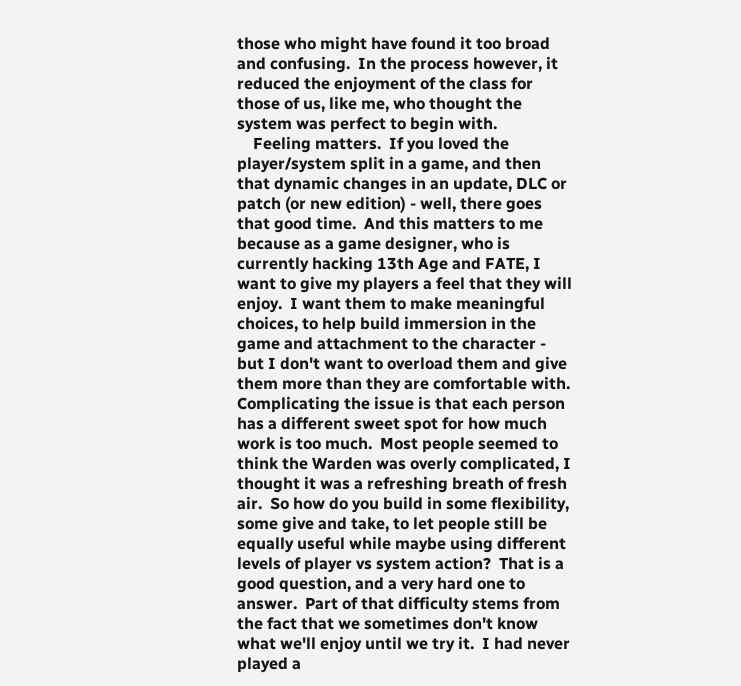those who might have found it too broad and confusing.  In the process however, it reduced the enjoyment of the class for those of us, like me, who thought the system was perfect to begin with.
    Feeling matters.  If you loved the player/system split in a game, and then that dynamic changes in an update, DLC or patch (or new edition) - well, there goes that good time.  And this matters to me because as a game designer, who is currently hacking 13th Age and FATE, I want to give my players a feel that they will enjoy.  I want them to make meaningful choices, to help build immersion in the game and attachment to the character - but I don't want to overload them and give them more than they are comfortable with.  Complicating the issue is that each person has a different sweet spot for how much work is too much.  Most people seemed to think the Warden was overly complicated, I thought it was a refreshing breath of fresh air.  So how do you build in some flexibility, some give and take, to let people still be equally useful while maybe using different levels of player vs system action?  That is a good question, and a very hard one to answer.  Part of that difficulty stems from the fact that we sometimes don't know what we'll enjoy until we try it.  I had never played a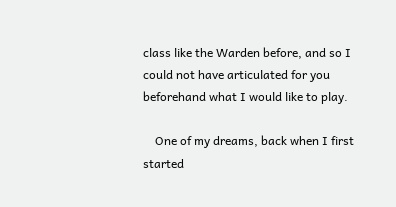class like the Warden before, and so I could not have articulated for you beforehand what I would like to play.

    One of my dreams, back when I first started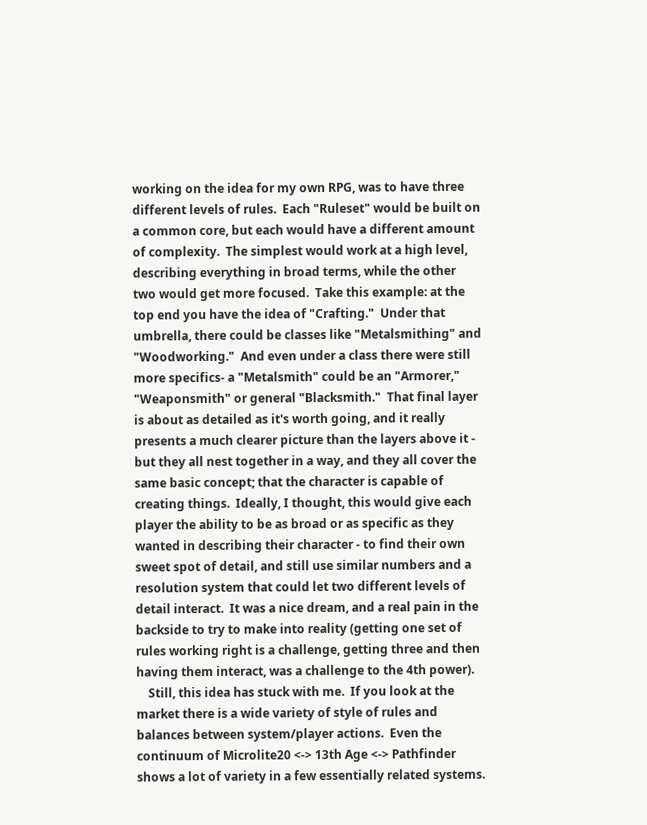working on the idea for my own RPG, was to have three different levels of rules.  Each "Ruleset" would be built on a common core, but each would have a different amount of complexity.  The simplest would work at a high level, describing everything in broad terms, while the other two would get more focused.  Take this example: at the top end you have the idea of "Crafting."  Under that umbrella, there could be classes like "Metalsmithing" and "Woodworking."  And even under a class there were still more specifics- a "Metalsmith" could be an "Armorer," "Weaponsmith" or general "Blacksmith."  That final layer is about as detailed as it's worth going, and it really presents a much clearer picture than the layers above it - but they all nest together in a way, and they all cover the same basic concept; that the character is capable of creating things.  Ideally, I thought, this would give each player the ability to be as broad or as specific as they wanted in describing their character - to find their own sweet spot of detail, and still use similar numbers and a resolution system that could let two different levels of detail interact.  It was a nice dream, and a real pain in the backside to try to make into reality (getting one set of rules working right is a challenge, getting three and then having them interact, was a challenge to the 4th power).
    Still, this idea has stuck with me.  If you look at the market there is a wide variety of style of rules and balances between system/player actions.  Even the continuum of Microlite20 <-> 13th Age <-> Pathfinder shows a lot of variety in a few essentially related systems.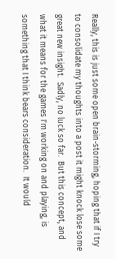Really, this is just some open brain-storming, hoping that if I try to consolidate my thoughts into a post it might knock lose some great new insight.  Sadly, no luck so far.  But this concept, and what it means for the games I'm working on and playing, is something that I think bears consideration.  It would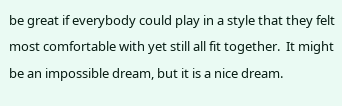be great if everybody could play in a style that they felt most comfortable with yet still all fit together.  It might be an impossible dream, but it is a nice dream.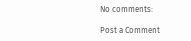No comments:

Post a Comment